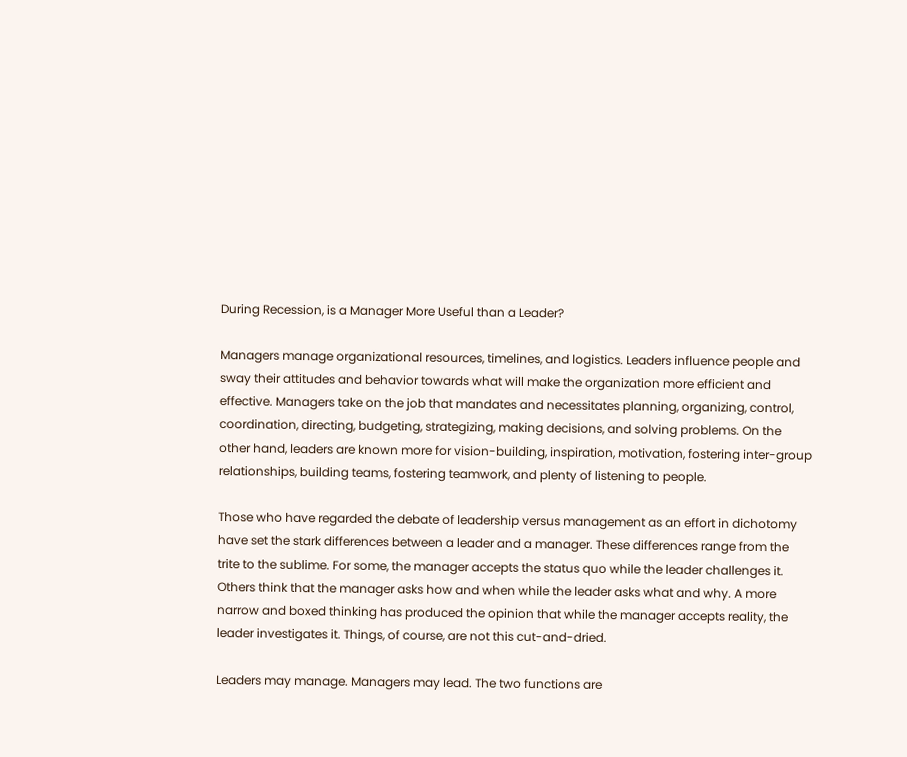During Recession, is a Manager More Useful than a Leader?

Managers manage organizational resources, timelines, and logistics. Leaders influence people and sway their attitudes and behavior towards what will make the organization more efficient and effective. Managers take on the job that mandates and necessitates planning, organizing, control, coordination, directing, budgeting, strategizing, making decisions, and solving problems. On the other hand, leaders are known more for vision-building, inspiration, motivation, fostering inter-group relationships, building teams, fostering teamwork, and plenty of listening to people.

Those who have regarded the debate of leadership versus management as an effort in dichotomy have set the stark differences between a leader and a manager. These differences range from the trite to the sublime. For some, the manager accepts the status quo while the leader challenges it. Others think that the manager asks how and when while the leader asks what and why. A more narrow and boxed thinking has produced the opinion that while the manager accepts reality, the leader investigates it. Things, of course, are not this cut-and-dried.

Leaders may manage. Managers may lead. The two functions are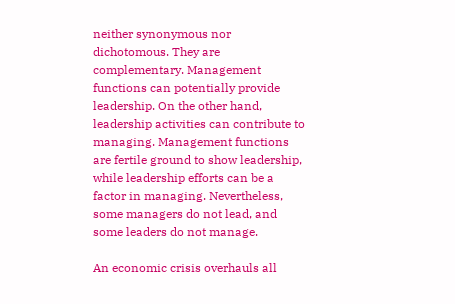neither synonymous nor dichotomous. They are complementary. Management functions can potentially provide leadership. On the other hand, leadership activities can contribute to managing. Management functions are fertile ground to show leadership, while leadership efforts can be a factor in managing. Nevertheless, some managers do not lead, and some leaders do not manage.

An economic crisis overhauls all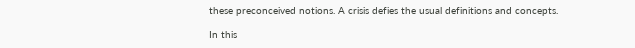these preconceived notions. A crisis defies the usual definitions and concepts.

In this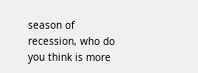season of recession, who do you think is more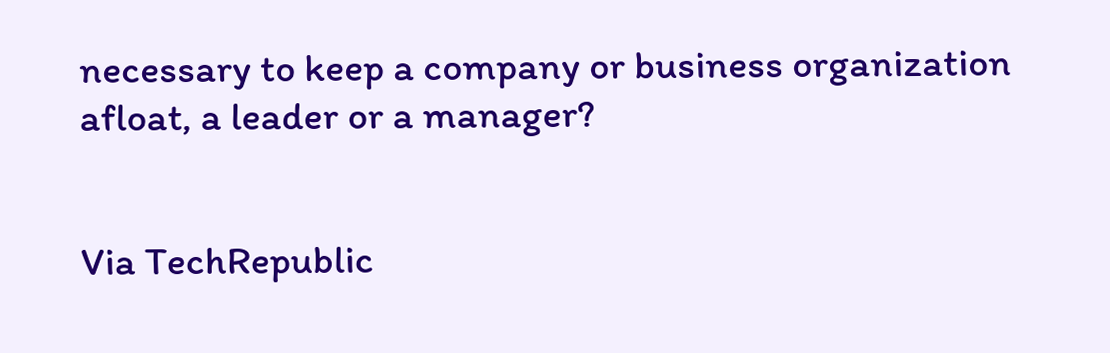necessary to keep a company or business organization afloat, a leader or a manager?


Via TechRepublic